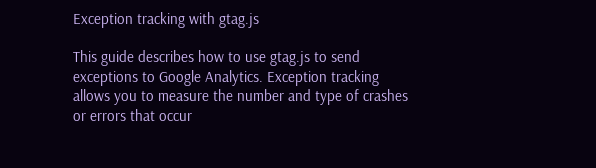Exception tracking with gtag.js

This guide describes how to use gtag.js to send exceptions to Google Analytics. Exception tracking allows you to measure the number and type of crashes or errors that occur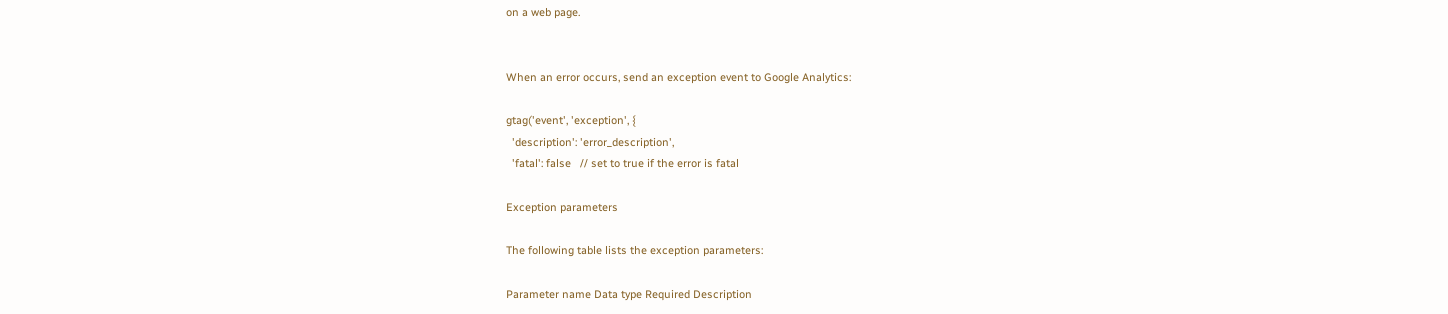on a web page.


When an error occurs, send an exception event to Google Analytics:

gtag('event', 'exception', {
  'description': 'error_description',
  'fatal': false   // set to true if the error is fatal

Exception parameters

The following table lists the exception parameters:

Parameter name Data type Required Description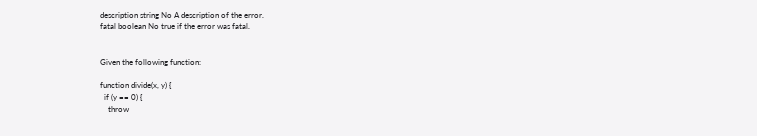description string No A description of the error.
fatal boolean No true if the error was fatal.


Given the following function:

function divide(x, y) {
  if (y == 0) {
    throw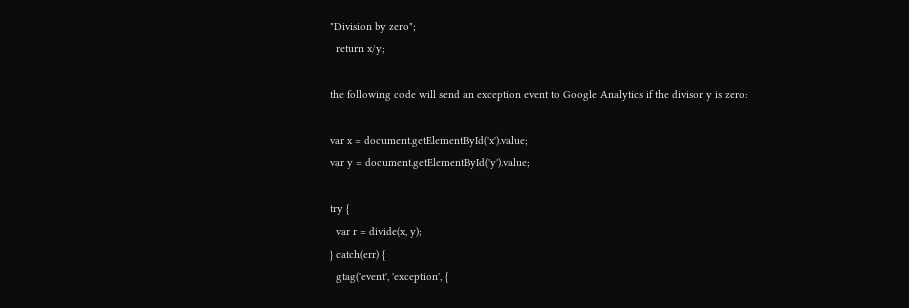"Division by zero";
  return x/y;

the following code will send an exception event to Google Analytics if the divisor y is zero:

var x = document.getElementById('x').value;
var y = document.getElementById('y').value;

try {
  var r = divide(x, y);
} catch(err) {
  gtag('event', 'exception', {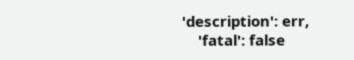'description': err,
    'fatal': false